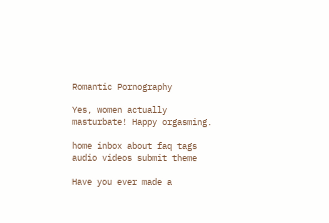Romantic Pornography

Yes, women actually masturbate! Happy orgasming.

home inbox about faq tags audio videos submit theme

Have you ever made a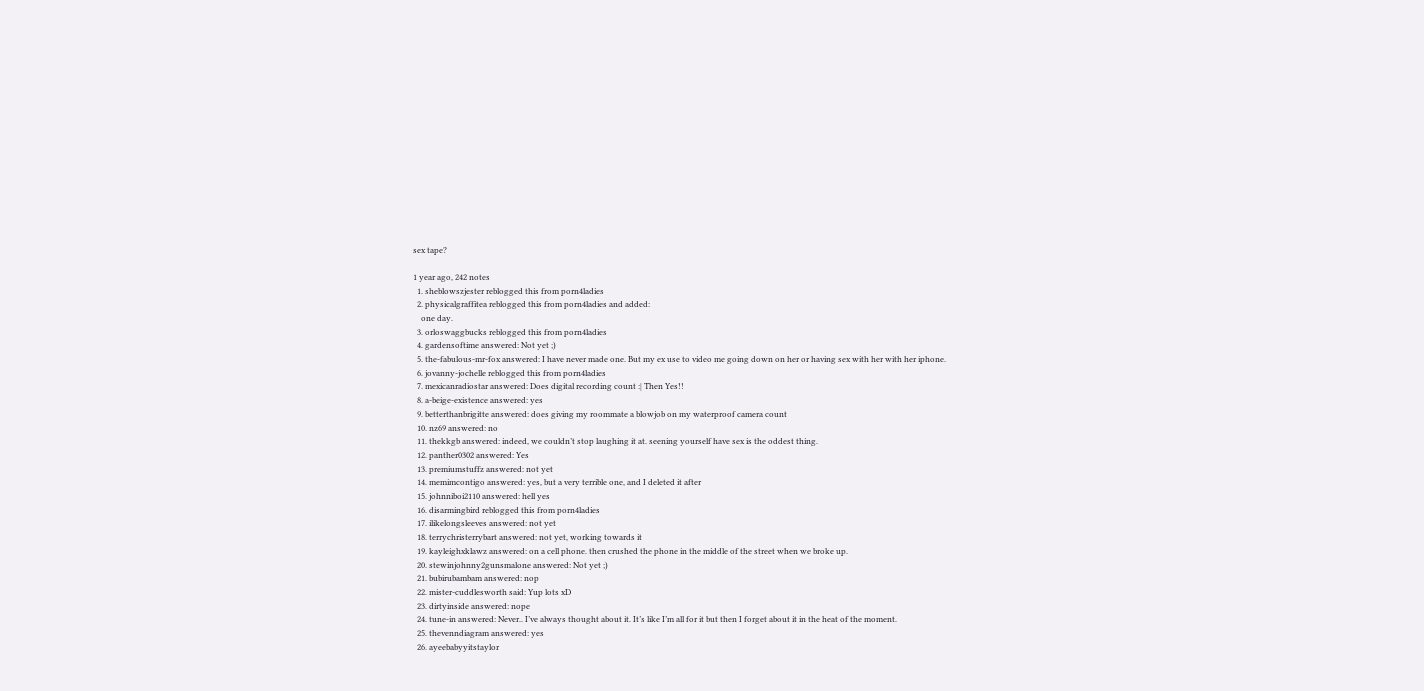sex tape?

1 year ago, 242 notes
  1. sheblowszjester reblogged this from porn4ladies
  2. physicalgraffitea reblogged this from porn4ladies and added:
    one day.
  3. orloswaggbucks reblogged this from porn4ladies
  4. gardensoftime answered: Not yet ;)
  5. the-fabulous-mr-fox answered: I have never made one. But my ex use to video me going down on her or having sex with her with her iphone.
  6. jovanny-jochelle reblogged this from porn4ladies
  7. mexicanradiostar answered: Does digital recording count :| Then Yes!!
  8. a-beige-existence answered: yes
  9. betterthanbrigitte answered: does giving my roommate a blowjob on my waterproof camera count
  10. nz69 answered: no
  11. thekkgb answered: indeed, we couldn’t stop laughing it at. seening yourself have sex is the oddest thing.
  12. panther0302 answered: Yes
  13. premiumstuffz answered: not yet
  14. memimcontigo answered: yes, but a very terrible one, and I deleted it after
  15. johnniboi2110 answered: hell yes
  16. disarmingbird reblogged this from porn4ladies
  17. ilikelongsleeves answered: not yet
  18. terrychristerrybart answered: not yet, working towards it
  19. kayleighxklawz answered: on a cell phone. then crushed the phone in the middle of the street when we broke up.
  20. stewinjohnny2gunsmalone answered: Not yet ;)
  21. bubirubambam answered: nop
  22. mister-cuddlesworth said: Yup lots xD
  23. dirtyinside answered: nope
  24. tune-in answered: Never.. I’ve always thought about it. It’s like I’m all for it but then I forget about it in the heat of the moment.
  25. thevenndiagram answered: yes
  26. ayeebabyyitstaylor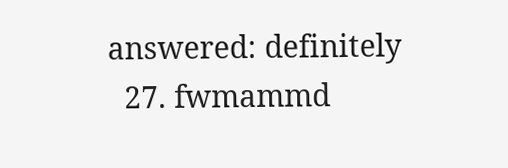answered: definitely
  27. fwmammd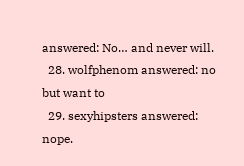answered: No… and never will.
  28. wolfphenom answered: no but want to
  29. sexyhipsters answered: nope.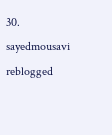30. sayedmousavi reblogged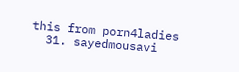this from porn4ladies
  31. sayedmousavi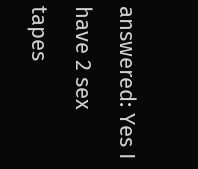answered: Yes I have 2 sex tapes